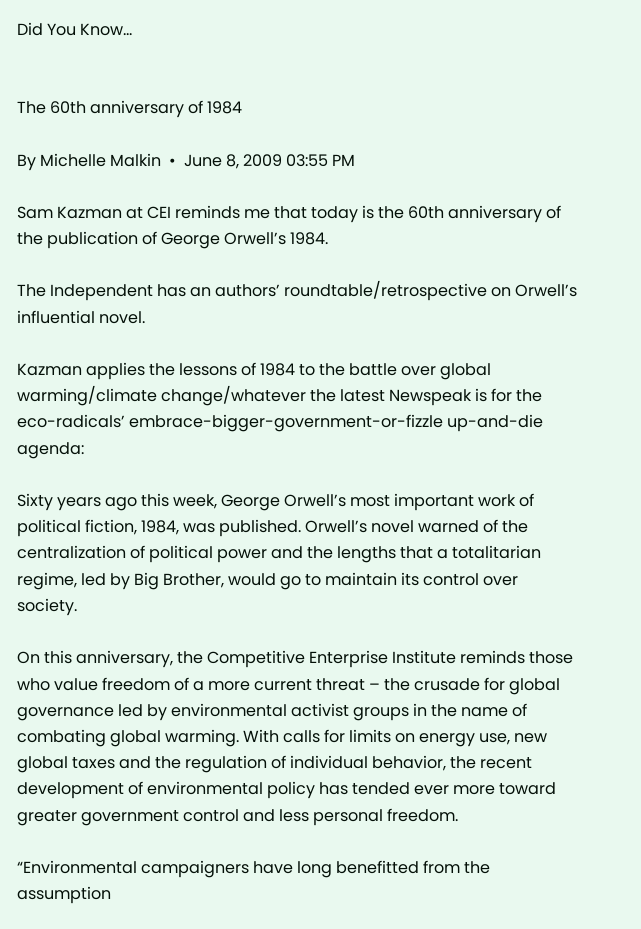Did You Know...


The 60th anniversary of 1984

By Michelle Malkin  •  June 8, 2009 03:55 PM

Sam Kazman at CEI reminds me that today is the 60th anniversary of the publication of George Orwell’s 1984.

The Independent has an authors’ roundtable/retrospective on Orwell’s influential novel.

Kazman applies the lessons of 1984 to the battle over global warming/climate change/whatever the latest Newspeak is for the eco-radicals’ embrace-bigger-government-or-fizzle up-and-die agenda:

Sixty years ago this week, George Orwell’s most important work of political fiction, 1984, was published. Orwell’s novel warned of the centralization of political power and the lengths that a totalitarian regime, led by Big Brother, would go to maintain its control over society.

On this anniversary, the Competitive Enterprise Institute reminds those who value freedom of a more current threat – the crusade for global governance led by environmental activist groups in the name of combating global warming. With calls for limits on energy use, new global taxes and the regulation of individual behavior, the recent development of environmental policy has tended ever more toward greater government control and less personal freedom.

“Environmental campaigners have long benefitted from the assumption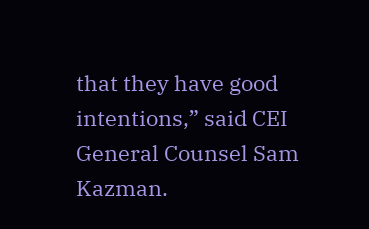that they have good intentions,” said CEI General Counsel Sam Kazman.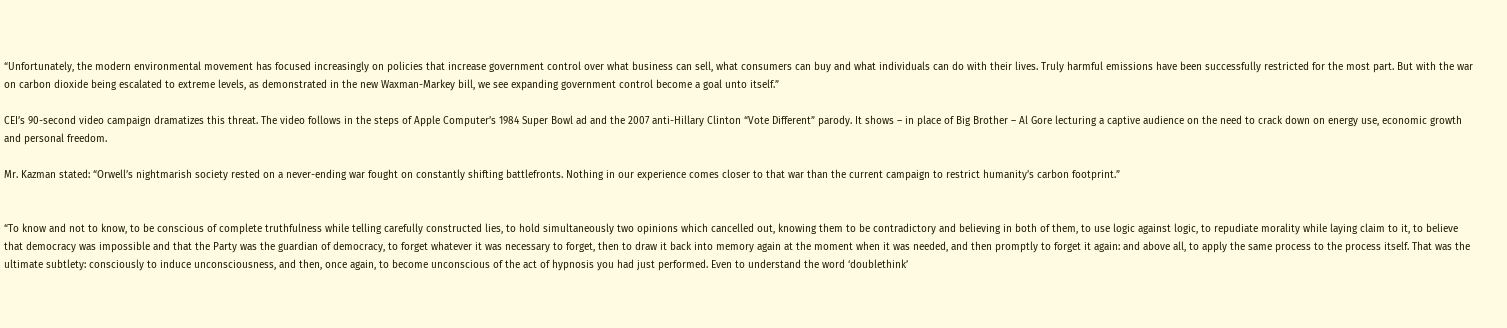“Unfortunately, the modern environmental movement has focused increasingly on policies that increase government control over what business can sell, what consumers can buy and what individuals can do with their lives. Truly harmful emissions have been successfully restricted for the most part. But with the war on carbon dioxide being escalated to extreme levels, as demonstrated in the new Waxman-Markey bill, we see expanding government control become a goal unto itself.”

CEI’s 90-second video campaign dramatizes this threat. The video follows in the steps of Apple Computer’s 1984 Super Bowl ad and the 2007 anti-Hillary Clinton “Vote Different” parody. It shows – in place of Big Brother – Al Gore lecturing a captive audience on the need to crack down on energy use, economic growth and personal freedom.

Mr. Kazman stated: “Orwell’s nightmarish society rested on a never-ending war fought on constantly shifting battlefronts. Nothing in our experience comes closer to that war than the current campaign to restrict humanity’s carbon footprint.”


“To know and not to know, to be conscious of complete truthfulness while telling carefully constructed lies, to hold simultaneously two opinions which cancelled out, knowing them to be contradictory and believing in both of them, to use logic against logic, to repudiate morality while laying claim to it, to believe that democracy was impossible and that the Party was the guardian of democracy, to forget whatever it was necessary to forget, then to draw it back into memory again at the moment when it was needed, and then promptly to forget it again: and above all, to apply the same process to the process itself. That was the ultimate subtlety: consciously to induce unconsciousness, and then, once again, to become unconscious of the act of hypnosis you had just performed. Even to understand the word ‘doublethink’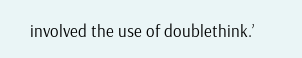involved the use of doublethink.’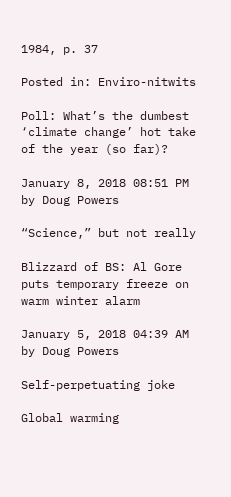1984, p. 37

Posted in: Enviro-nitwits

Poll: What’s the dumbest ‘climate change’ hot take of the year (so far)?

January 8, 2018 08:51 PM by Doug Powers

“Science,” but not really

Blizzard of BS: Al Gore puts temporary freeze on warm winter alarm

January 5, 2018 04:39 AM by Doug Powers

Self-perpetuating joke

Global warming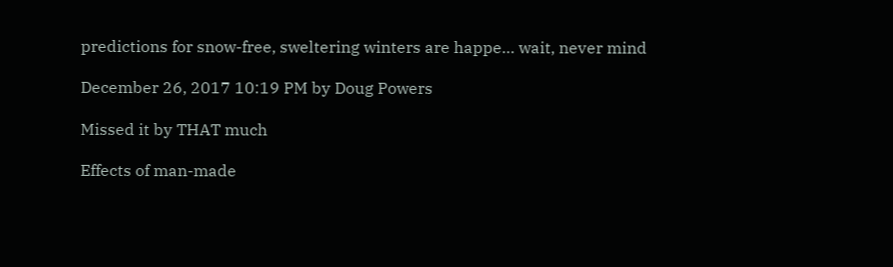predictions for snow-free, sweltering winters are happe… wait, never mind

December 26, 2017 10:19 PM by Doug Powers

Missed it by THAT much

Effects of man-made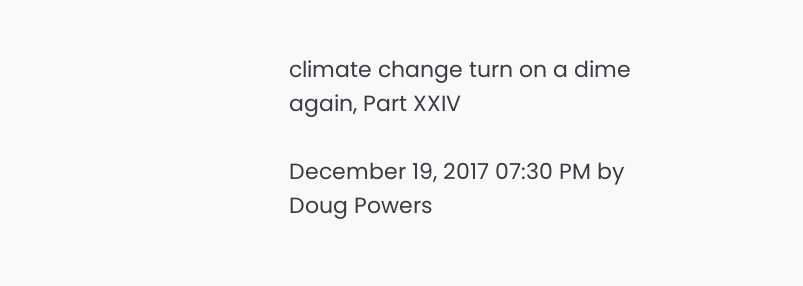climate change turn on a dime again, Part XXIV

December 19, 2017 07:30 PM by Doug Powers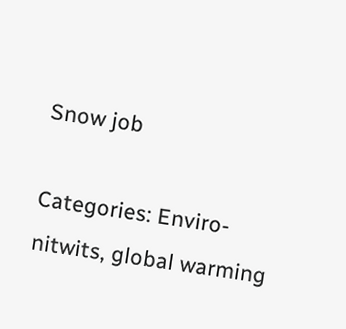Snow job

Categories: Enviro-nitwits, global warming